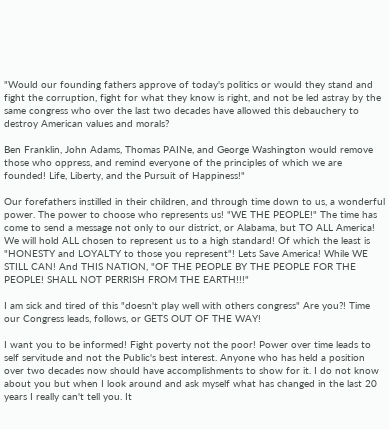"Would our founding fathers approve of today's politics or would they stand and fight the corruption, fight for what they know is right, and not be led astray by the same congress who over the last two decades have allowed this debauchery to destroy American values and morals?

Ben Franklin, John Adams, Thomas PAINe, and George Washington would remove those who oppress, and remind everyone of the principles of which we are founded! Life, Liberty, and the Pursuit of Happiness!"

Our forefathers instilled in their children, and through time down to us, a wonderful power. The power to choose who represents us! "WE THE PEOPLE!" The time has come to send a message not only to our district, or Alabama, but TO ALL America! We will hold ALL chosen to represent us to a high standard! Of which the least is "HONESTY and LOYALTY to those you represent"! Lets Save America! While WE STILL CAN! And THIS NATION, "OF THE PEOPLE BY THE PEOPLE FOR THE PEOPLE! SHALL NOT PERRISH FROM THE EARTH!!!"

I am sick and tired of this "doesn't play well with others congress" Are you?! Time our Congress leads, follows, or GETS OUT OF THE WAY!

I want you to be informed! Fight poverty not the poor! Power over time leads to self servitude and not the Public's best interest. Anyone who has held a position over two decades now should have accomplishments to show for it. I do not know about you but when I look around and ask myself what has changed in the last 20 years I really can't tell you. It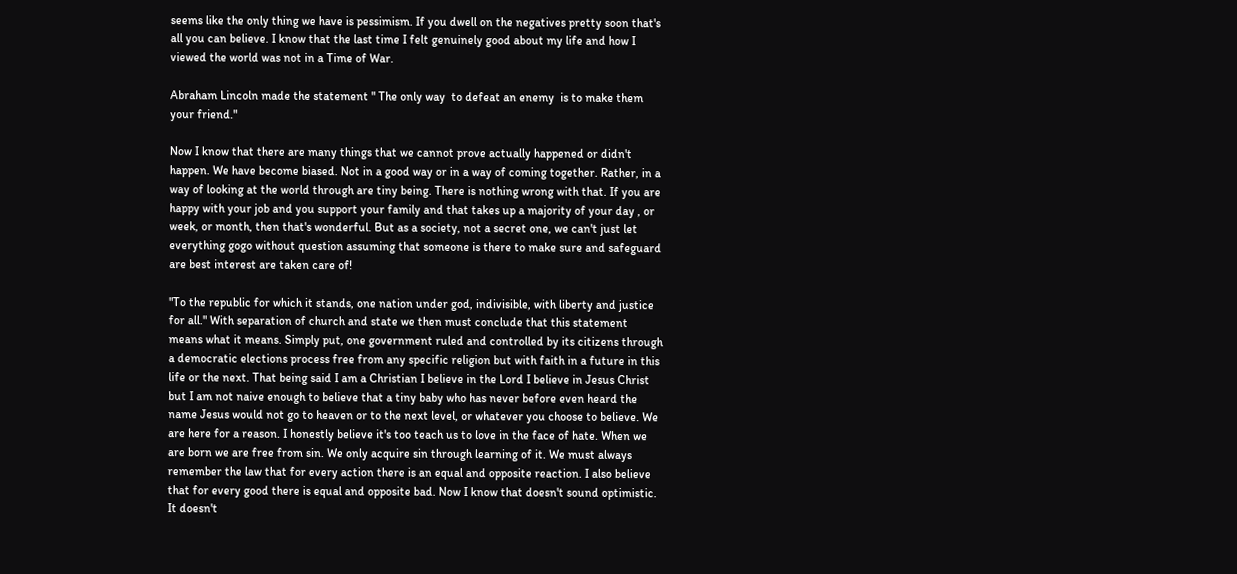seems like the only thing we have is pessimism. If you dwell on the negatives pretty soon that's all you can believe. I know that the last time I felt genuinely good about my life and how I viewed the world was not in a Time of War.

Abraham Lincoln made the statement " The only way  to defeat an enemy  is to make them your friend."

Now I know that there are many things that we cannot prove actually happened or didn't happen. We have become biased. Not in a good way or in a way of coming together. Rather, in a way of looking at the world through are tiny being. There is nothing wrong with that. If you are happy with your job and you support your family and that takes up a majority of your day , or week, or month, then that's wonderful. But as a society, not a secret one, we can't just let everything gogo without question assuming that someone is there to make sure and safeguard are best interest are taken care of!

"To the republic for which it stands, one nation under god, indivisible, with liberty and justice for all." With separation of church and state we then must conclude that this statement means what it means. Simply put, one government ruled and controlled by its citizens through a democratic elections process free from any specific religion but with faith in a future in this life or the next. That being said I am a Christian I believe in the Lord I believe in Jesus Christ but I am not naive enough to believe that a tiny baby who has never before even heard the name Jesus would not go to heaven or to the next level, or whatever you choose to believe. We are here for a reason. I honestly believe it's too teach us to love in the face of hate. When we are born we are free from sin. We only acquire sin through learning of it. We must always remember the law that for every action there is an equal and opposite reaction. I also believe that for every good there is equal and opposite bad. Now I know that doesn't sound optimistic. It doesn't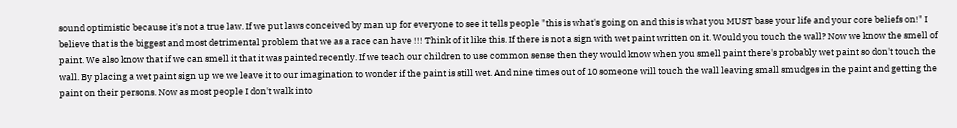sound optimistic because it's not a true law. If we put laws conceived by man up for everyone to see it tells people "this is what's going on and this is what you MUST base your life and your core beliefs on!" I believe that is the biggest and most detrimental problem that we as a race can have !!! Think of it like this. If there is not a sign with wet paint written on it. Would you touch the wall? Now we know the smell of paint. We also know that if we can smell it that it was painted recently. If we teach our children to use common sense then they would know when you smell paint there's probably wet paint so don't touch the wall. By placing a wet paint sign up we we leave it to our imagination to wonder if the paint is still wet. And nine times out of 10 someone will touch the wall leaving small smudges in the paint and getting the paint on their persons. Now as most people I don't walk into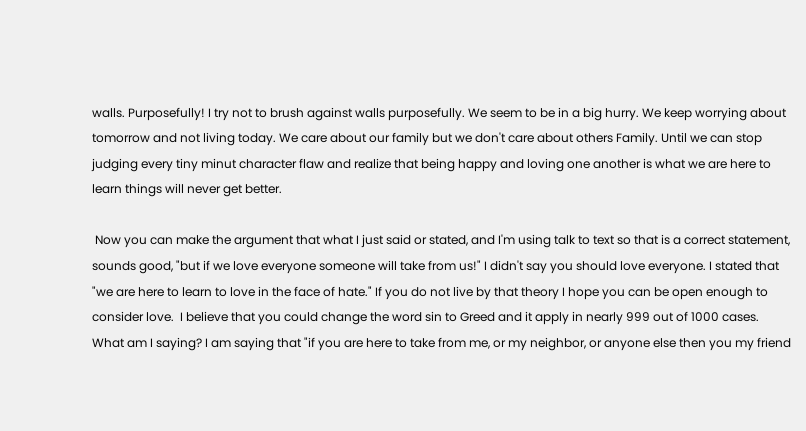walls. Purposefully! I try not to brush against walls purposefully. We seem to be in a big hurry. We keep worrying about tomorrow and not living today. We care about our family but we don't care about others Family. Until we can stop judging every tiny minut character flaw and realize that being happy and loving one another is what we are here to learn things will never get better.

 Now you can make the argument that what I just said or stated, and I'm using talk to text so that is a correct statement, sounds good, "but if we love everyone someone will take from us!" I didn't say you should love everyone. I stated that "we are here to learn to love in the face of hate." If you do not live by that theory I hope you can be open enough to consider love.  I believe that you could change the word sin to Greed and it apply in nearly 999 out of 1000 cases. What am I saying? I am saying that "if you are here to take from me, or my neighbor, or anyone else then you my friend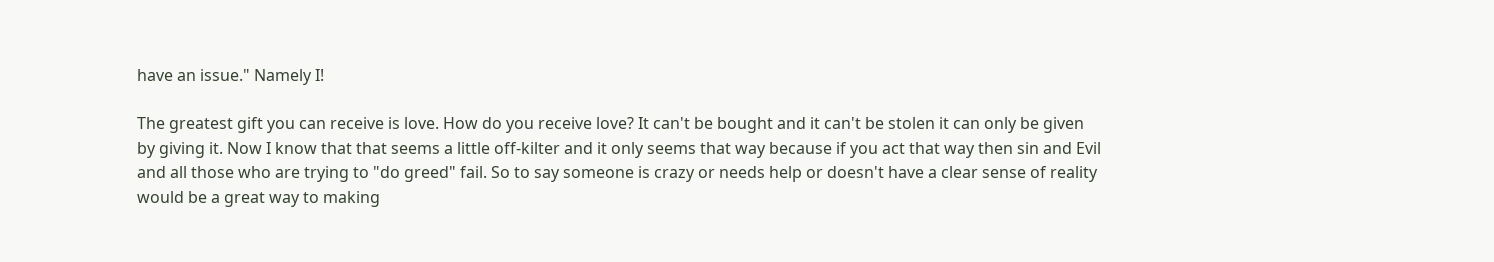have an issue." Namely I!

The greatest gift you can receive is love. How do you receive love? It can't be bought and it can't be stolen it can only be given by giving it. Now I know that that seems a little off-kilter and it only seems that way because if you act that way then sin and Evil and all those who are trying to "do greed" fail. So to say someone is crazy or needs help or doesn't have a clear sense of reality would be a great way to making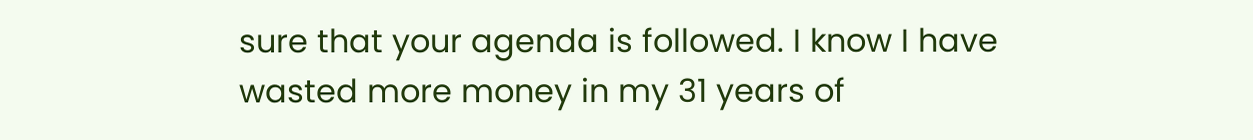sure that your agenda is followed. I know I have wasted more money in my 31 years of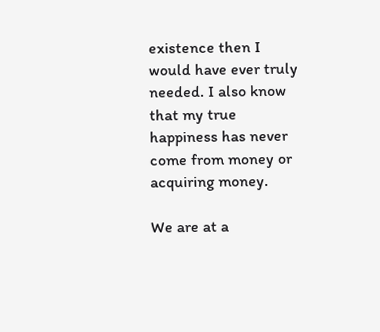existence then I would have ever truly needed. I also know that my true happiness has never come from money or acquiring money.

We are at a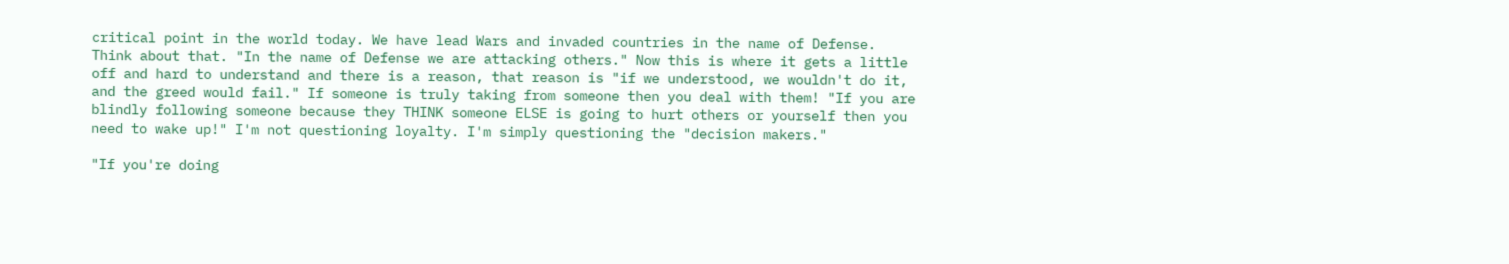critical point in the world today. We have lead Wars and invaded countries in the name of Defense. Think about that. "In the name of Defense we are attacking others." Now this is where it gets a little off and hard to understand and there is a reason, that reason is "if we understood, we wouldn't do it, and the greed would fail." If someone is truly taking from someone then you deal with them! "If you are blindly following someone because they THINK someone ELSE is going to hurt others or yourself then you need to wake up!" I'm not questioning loyalty. I'm simply questioning the "decision makers."

"If you're doing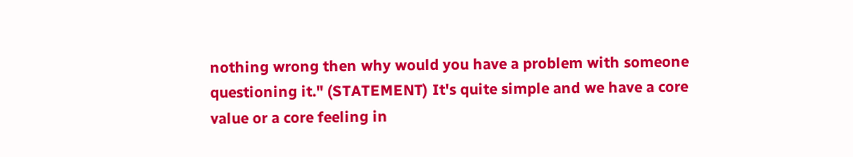nothing wrong then why would you have a problem with someone questioning it." (STATEMENT) It's quite simple and we have a core value or a core feeling in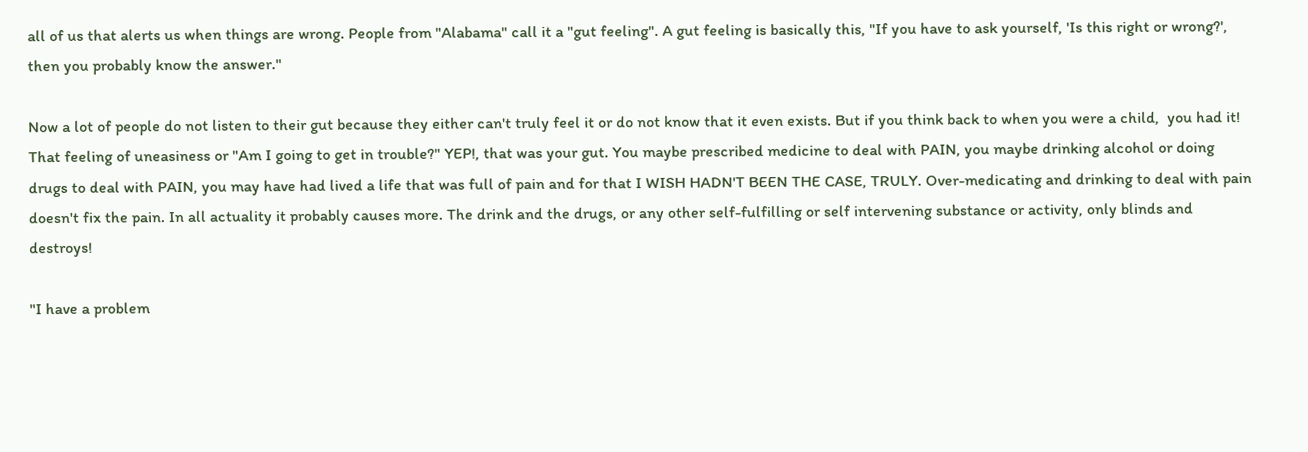all of us that alerts us when things are wrong. People from "Alabama" call it a "gut feeling". A gut feeling is basically this, "If you have to ask yourself, 'Is this right or wrong?', then you probably know the answer."

Now a lot of people do not listen to their gut because they either can't truly feel it or do not know that it even exists. But if you think back to when you were a child,  you had it!  That feeling of uneasiness or "Am I going to get in trouble?" YEP!, that was your gut. You maybe prescribed medicine to deal with PAIN, you maybe drinking alcohol or doing drugs to deal with PAIN, you may have had lived a life that was full of pain and for that I WISH HADN'T BEEN THE CASE, TRULY. Over-medicating and drinking to deal with pain doesn't fix the pain. In all actuality it probably causes more. The drink and the drugs, or any other self-fulfilling or self intervening substance or activity, only blinds and destroys!

"I have a problem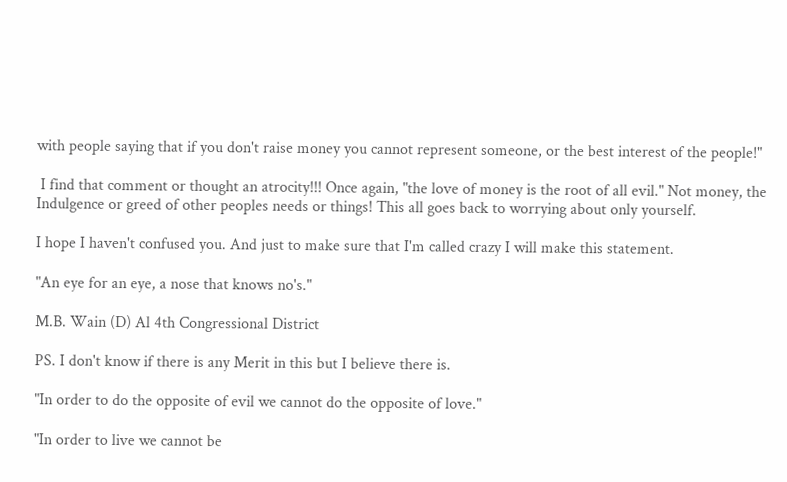with people saying that if you don't raise money you cannot represent someone, or the best interest of the people!"

 I find that comment or thought an atrocity!!! Once again, "the love of money is the root of all evil." Not money, the Indulgence or greed of other peoples needs or things! This all goes back to worrying about only yourself.

I hope I haven't confused you. And just to make sure that I'm called crazy I will make this statement.

"An eye for an eye, a nose that knows no's."

M.B. Wain (D) Al 4th Congressional District

PS. I don't know if there is any Merit in this but I believe there is.

"In order to do the opposite of evil we cannot do the opposite of love."

"In order to live we cannot be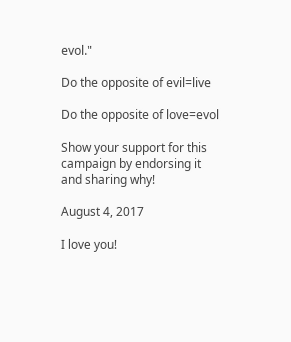evol."

Do the opposite of evil=live

Do the opposite of love=evol

Show your support for this campaign by endorsing it and sharing why!

August 4, 2017

I love you!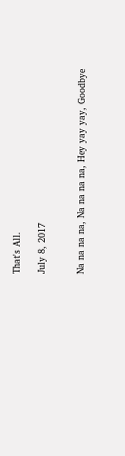That's All.

July 8, 2017


Na na na na, Na na na na, Hey yay yay, Goodbye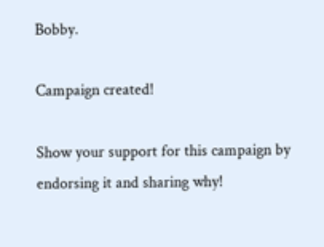Bobby.

Campaign created!

Show your support for this campaign by endorsing it and sharing why!